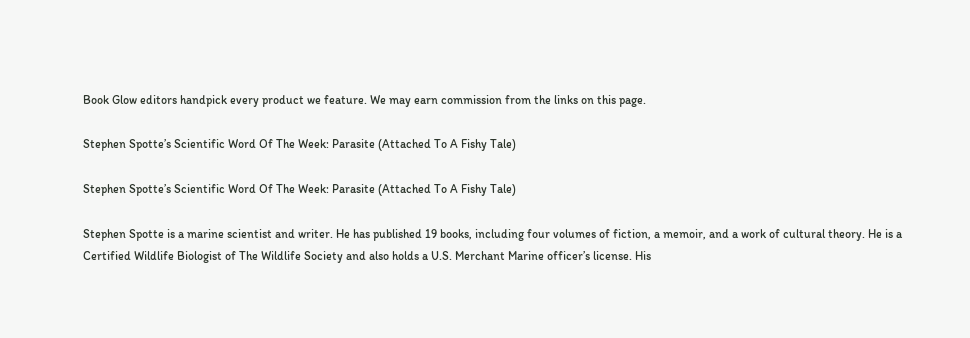Book Glow editors handpick every product we feature. We may earn commission from the links on this page.

Stephen Spotte’s Scientific Word Of The Week: Parasite (Attached To A Fishy Tale)

Stephen Spotte’s Scientific Word Of The Week: Parasite (Attached To A Fishy Tale)

Stephen Spotte is a marine scientist and writer. He has published 19 books, including four volumes of fiction, a memoir, and a work of cultural theory. He is a Certified Wildlife Biologist of The Wildlife Society and also holds a U.S. Merchant Marine officer’s license. His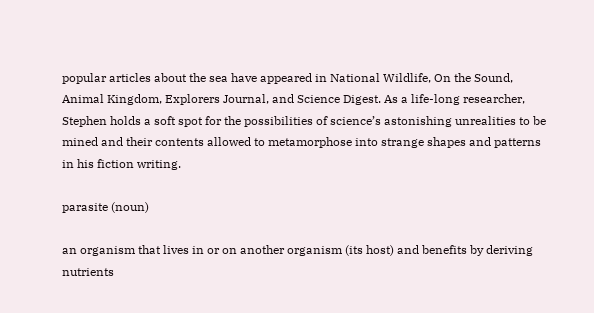popular articles about the sea have appeared in National Wildlife, On the Sound, Animal Kingdom, Explorers Journal, and Science Digest. As a life-long researcher, Stephen holds a soft spot for the possibilities of science’s astonishing unrealities to be mined and their contents allowed to metamorphose into strange shapes and patterns in his fiction writing.

parasite (noun)

an organism that lives in or on another organism (its host) and benefits by deriving nutrients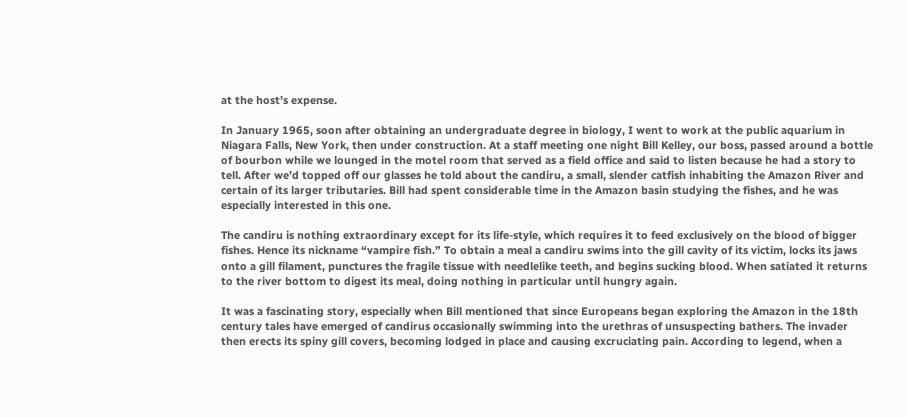at the host’s expense.

In January 1965, soon after obtaining an undergraduate degree in biology, I went to work at the public aquarium in Niagara Falls, New York, then under construction. At a staff meeting one night Bill Kelley, our boss, passed around a bottle of bourbon while we lounged in the motel room that served as a field office and said to listen because he had a story to tell. After we’d topped off our glasses he told about the candiru, a small, slender catfish inhabiting the Amazon River and certain of its larger tributaries. Bill had spent considerable time in the Amazon basin studying the fishes, and he was especially interested in this one.

The candiru is nothing extraordinary except for its life-style, which requires it to feed exclusively on the blood of bigger fishes. Hence its nickname “vampire fish.” To obtain a meal a candiru swims into the gill cavity of its victim, locks its jaws onto a gill filament, punctures the fragile tissue with needlelike teeth, and begins sucking blood. When satiated it returns to the river bottom to digest its meal, doing nothing in particular until hungry again.

It was a fascinating story, especially when Bill mentioned that since Europeans began exploring the Amazon in the 18th century tales have emerged of candirus occasionally swimming into the urethras of unsuspecting bathers. The invader then erects its spiny gill covers, becoming lodged in place and causing excruciating pain. According to legend, when a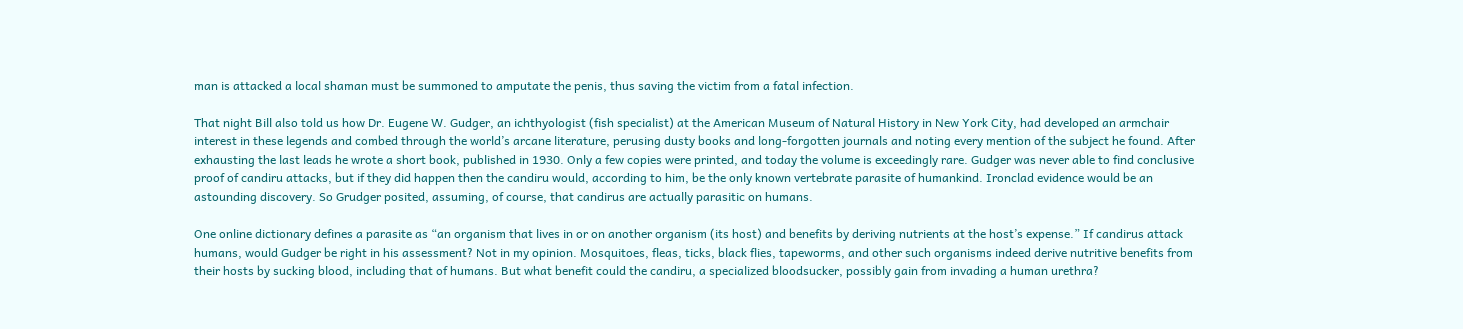man is attacked a local shaman must be summoned to amputate the penis, thus saving the victim from a fatal infection.

That night Bill also told us how Dr. Eugene W. Gudger, an ichthyologist (fish specialist) at the American Museum of Natural History in New York City, had developed an armchair interest in these legends and combed through the world’s arcane literature, perusing dusty books and long-forgotten journals and noting every mention of the subject he found. After exhausting the last leads he wrote a short book, published in 1930. Only a few copies were printed, and today the volume is exceedingly rare. Gudger was never able to find conclusive proof of candiru attacks, but if they did happen then the candiru would, according to him, be the only known vertebrate parasite of humankind. Ironclad evidence would be an astounding discovery. So Grudger posited, assuming, of course, that candirus are actually parasitic on humans.

One online dictionary defines a parasite as “an organism that lives in or on another organism (its host) and benefits by deriving nutrients at the host’s expense.” If candirus attack humans, would Gudger be right in his assessment? Not in my opinion. Mosquitoes, fleas, ticks, black flies, tapeworms, and other such organisms indeed derive nutritive benefits from their hosts by sucking blood, including that of humans. But what benefit could the candiru, a specialized bloodsucker, possibly gain from invading a human urethra?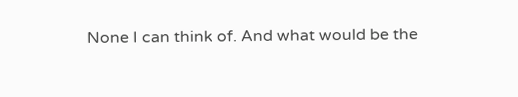None I can think of. And what would be the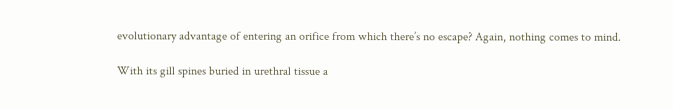evolutionary advantage of entering an orifice from which there’s no escape? Again, nothing comes to mind.

With its gill spines buried in urethral tissue a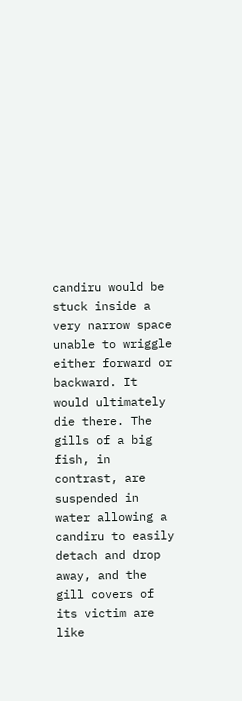candiru would be stuck inside a very narrow space unable to wriggle either forward or backward. It would ultimately die there. The gills of a big fish, in contrast, are suspended in water allowing a candiru to easily detach and drop away, and the gill covers of its victim are like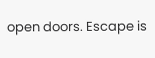open doors. Escape is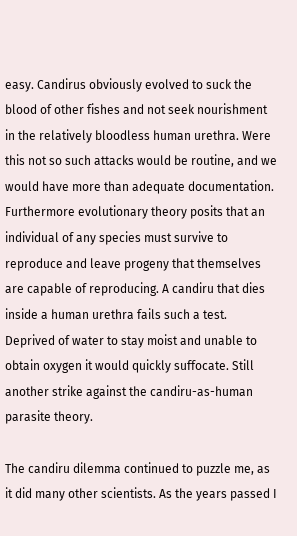easy. Candirus obviously evolved to suck the blood of other fishes and not seek nourishment in the relatively bloodless human urethra. Were this not so such attacks would be routine, and we would have more than adequate documentation. Furthermore evolutionary theory posits that an individual of any species must survive to reproduce and leave progeny that themselves are capable of reproducing. A candiru that dies inside a human urethra fails such a test. Deprived of water to stay moist and unable to obtain oxygen it would quickly suffocate. Still another strike against the candiru-as-human parasite theory.

The candiru dilemma continued to puzzle me, as it did many other scientists. As the years passed I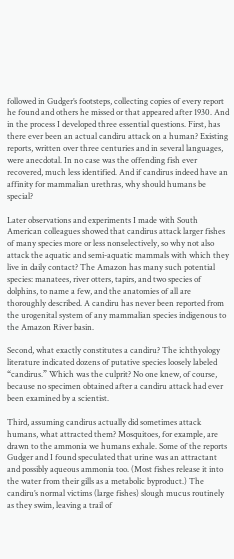followed in Gudger’s footsteps, collecting copies of every report he found and others he missed or that appeared after 1930. And in the process I developed three essential questions. First, has there ever been an actual candiru attack on a human? Existing reports, written over three centuries and in several languages, were anecdotal. In no case was the offending fish ever recovered, much less identified. And if candirus indeed have an affinity for mammalian urethras, why should humans be special?

Later observations and experiments I made with South American colleagues showed that candirus attack larger fishes of many species more or less nonselectively, so why not also attack the aquatic and semi-aquatic mammals with which they live in daily contact? The Amazon has many such potential species: manatees, river otters, tapirs, and two species of dolphins, to name a few, and the anatomies of all are thoroughly described. A candiru has never been reported from the urogenital system of any mammalian species indigenous to the Amazon River basin.

Second, what exactly constitutes a candiru? The ichthyology literature indicated dozens of putative species loosely labeled “candirus.” Which was the culprit? No one knew, of course, because no specimen obtained after a candiru attack had ever been examined by a scientist.

Third, assuming candirus actually did sometimes attack humans, what attracted them? Mosquitoes, for example, are drawn to the ammonia we humans exhale. Some of the reports Gudger and I found speculated that urine was an attractant and possibly aqueous ammonia too. (Most fishes release it into the water from their gills as a metabolic byproduct.) The candiru’s normal victims (large fishes) slough mucus routinely as they swim, leaving a trail of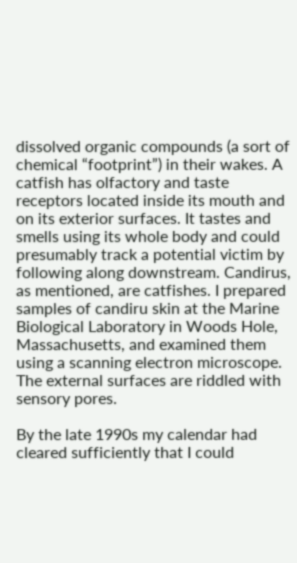dissolved organic compounds (a sort of chemical “footprint”) in their wakes. A catfish has olfactory and taste receptors located inside its mouth and on its exterior surfaces. It tastes and smells using its whole body and could presumably track a potential victim by following along downstream. Candirus, as mentioned, are catfishes. I prepared samples of candiru skin at the Marine Biological Laboratory in Woods Hole, Massachusetts, and examined them using a scanning electron microscope. The external surfaces are riddled with sensory pores.

By the late 1990s my calendar had cleared sufficiently that I could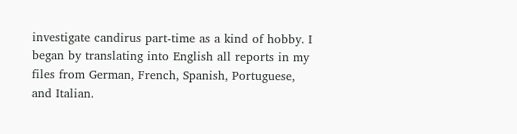investigate candirus part-time as a kind of hobby. I began by translating into English all reports in my files from German, French, Spanish, Portuguese, and Italian.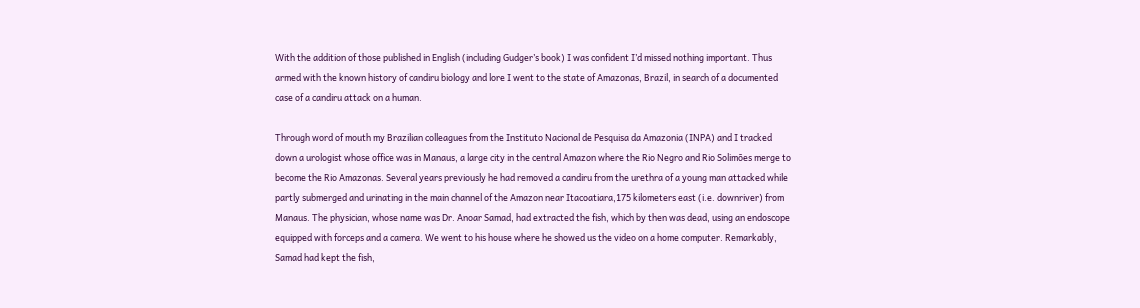With the addition of those published in English (including Gudger’s book) I was confident I’d missed nothing important. Thus armed with the known history of candiru biology and lore I went to the state of Amazonas, Brazil, in search of a documented case of a candiru attack on a human.

Through word of mouth my Brazilian colleagues from the Instituto Nacional de Pesquisa da Amazonia (INPA) and I tracked down a urologist whose office was in Manaus, a large city in the central Amazon where the Rio Negro and Rio Solimões merge to become the Rio Amazonas. Several years previously he had removed a candiru from the urethra of a young man attacked while partly submerged and urinating in the main channel of the Amazon near Itacoatiara,175 kilometers east (i.e. downriver) from Manaus. The physician, whose name was Dr. Anoar Samad, had extracted the fish, which by then was dead, using an endoscope equipped with forceps and a camera. We went to his house where he showed us the video on a home computer. Remarkably, Samad had kept the fish,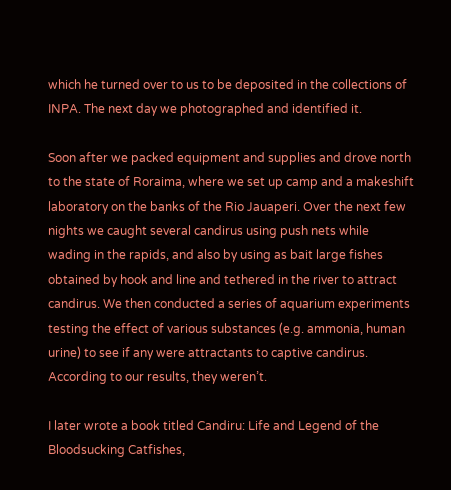which he turned over to us to be deposited in the collections of INPA. The next day we photographed and identified it.

Soon after we packed equipment and supplies and drove north to the state of Roraima, where we set up camp and a makeshift laboratory on the banks of the Rio Jauaperi. Over the next few nights we caught several candirus using push nets while wading in the rapids, and also by using as bait large fishes obtained by hook and line and tethered in the river to attract candirus. We then conducted a series of aquarium experiments testing the effect of various substances (e.g. ammonia, human urine) to see if any were attractants to captive candirus. According to our results, they weren’t.

I later wrote a book titled Candiru: Life and Legend of the Bloodsucking Catfishes,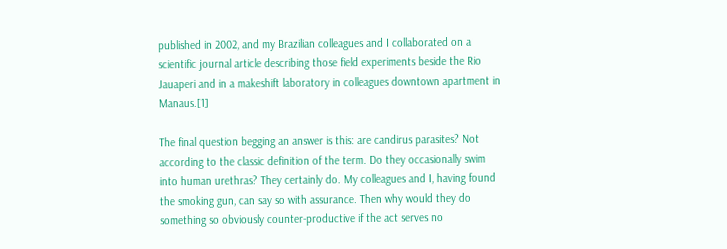published in 2002, and my Brazilian colleagues and I collaborated on a scientific journal article describing those field experiments beside the Rio Jauaperi and in a makeshift laboratory in colleagues downtown apartment in Manaus.[1]

The final question begging an answer is this: are candirus parasites? Not according to the classic definition of the term. Do they occasionally swim into human urethras? They certainly do. My colleagues and I, having found the smoking gun, can say so with assurance. Then why would they do something so obviously counter-productive if the act serves no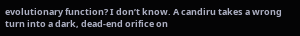evolutionary function? I don’t know. A candiru takes a wrong turn into a dark, dead-end orifice on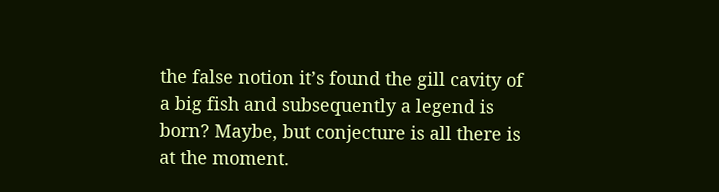the false notion it’s found the gill cavity of a big fish and subsequently a legend is born? Maybe, but conjecture is all there is at the moment.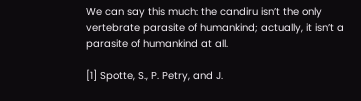We can say this much: the candiru isn’t the only vertebrate parasite of humankind; actually, it isn’t a parasite of humankind at all.

[1] Spotte, S., P. Petry, and J.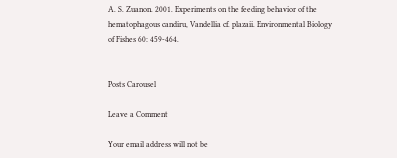A. S. Zuanon. 2001. Experiments on the feeding behavior of the hematophagous candiru, Vandellia cf. plazaii. Environmental Biology of Fishes 60: 459-464.


Posts Carousel

Leave a Comment

Your email address will not be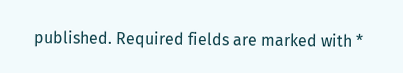published. Required fields are marked with *